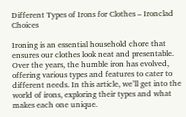Different Types of Irons for Clothes – Ironclad Choices

Ironing is an essential household chore that ensures our clothes look neat and presentable. Over the years, the humble iron has evolved, offering various types and features to cater to different needs. In this article, we’ll get into the world of irons, exploring their types and what makes each one unique.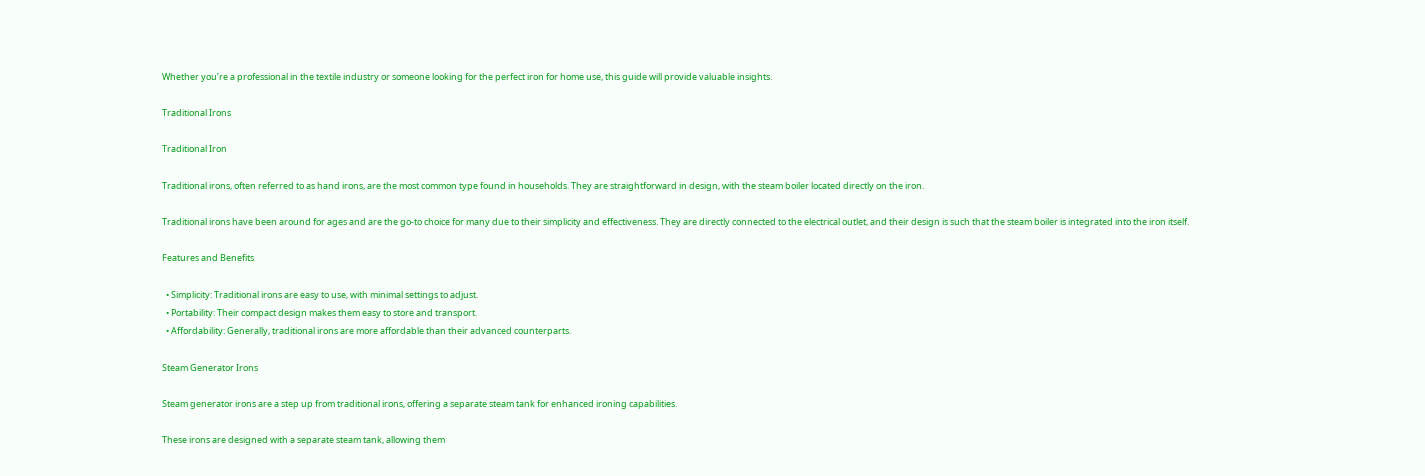Whether you’re a professional in the textile industry or someone looking for the perfect iron for home use, this guide will provide valuable insights.

Traditional Irons

Traditional Iron

Traditional irons, often referred to as hand irons, are the most common type found in households. They are straightforward in design, with the steam boiler located directly on the iron.

Traditional irons have been around for ages and are the go-to choice for many due to their simplicity and effectiveness. They are directly connected to the electrical outlet, and their design is such that the steam boiler is integrated into the iron itself.

Features and Benefits

  • Simplicity: Traditional irons are easy to use, with minimal settings to adjust.
  • Portability: Their compact design makes them easy to store and transport.
  • Affordability: Generally, traditional irons are more affordable than their advanced counterparts.

Steam Generator Irons

Steam generator irons are a step up from traditional irons, offering a separate steam tank for enhanced ironing capabilities.

These irons are designed with a separate steam tank, allowing them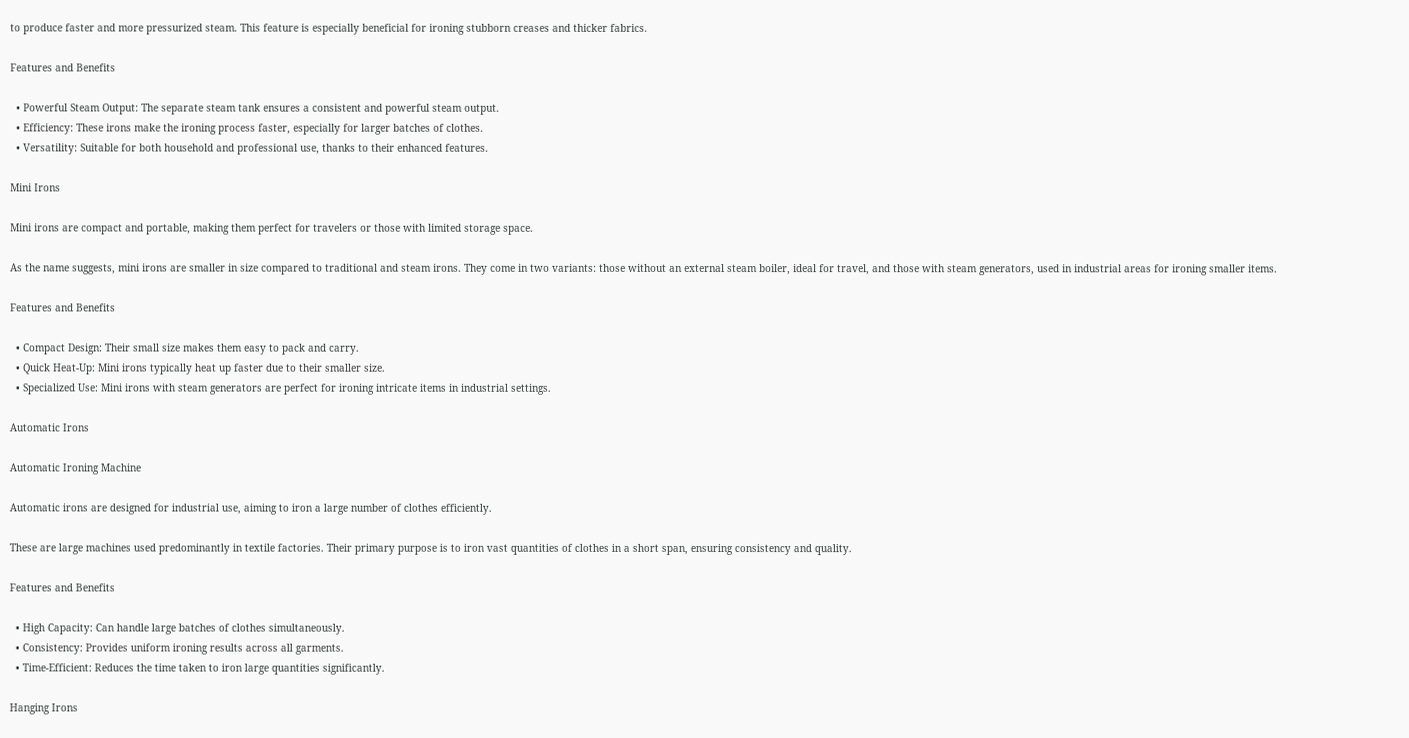to produce faster and more pressurized steam. This feature is especially beneficial for ironing stubborn creases and thicker fabrics.

Features and Benefits

  • Powerful Steam Output: The separate steam tank ensures a consistent and powerful steam output.
  • Efficiency: These irons make the ironing process faster, especially for larger batches of clothes.
  • Versatility: Suitable for both household and professional use, thanks to their enhanced features.

Mini Irons

Mini irons are compact and portable, making them perfect for travelers or those with limited storage space.

As the name suggests, mini irons are smaller in size compared to traditional and steam irons. They come in two variants: those without an external steam boiler, ideal for travel, and those with steam generators, used in industrial areas for ironing smaller items.

Features and Benefits

  • Compact Design: Their small size makes them easy to pack and carry.
  • Quick Heat-Up: Mini irons typically heat up faster due to their smaller size.
  • Specialized Use: Mini irons with steam generators are perfect for ironing intricate items in industrial settings.

Automatic Irons

Automatic Ironing Machine

Automatic irons are designed for industrial use, aiming to iron a large number of clothes efficiently.

These are large machines used predominantly in textile factories. Their primary purpose is to iron vast quantities of clothes in a short span, ensuring consistency and quality.

Features and Benefits

  • High Capacity: Can handle large batches of clothes simultaneously.
  • Consistency: Provides uniform ironing results across all garments.
  • Time-Efficient: Reduces the time taken to iron large quantities significantly.

Hanging Irons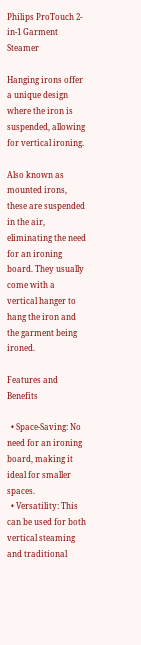Philips ProTouch 2-in-1 Garment Steamer

Hanging irons offer a unique design where the iron is suspended, allowing for vertical ironing.

Also known as mounted irons, these are suspended in the air, eliminating the need for an ironing board. They usually come with a vertical hanger to hang the iron and the garment being ironed.

Features and Benefits

  • Space-Saving: No need for an ironing board, making it ideal for smaller spaces.
  • Versatility: This can be used for both vertical steaming and traditional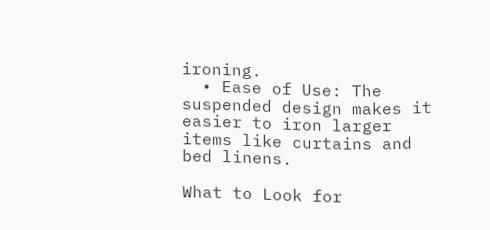ironing.
  • Ease of Use: The suspended design makes it easier to iron larger items like curtains and bed linens.

What to Look for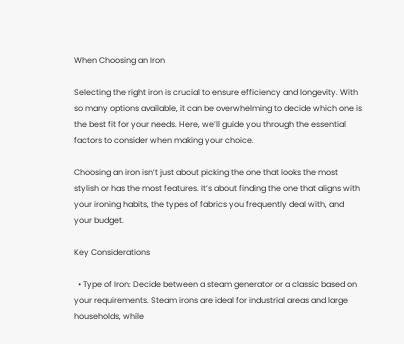When Choosing an Iron

Selecting the right iron is crucial to ensure efficiency and longevity. With so many options available, it can be overwhelming to decide which one is the best fit for your needs. Here, we’ll guide you through the essential factors to consider when making your choice.

Choosing an iron isn’t just about picking the one that looks the most stylish or has the most features. It’s about finding the one that aligns with your ironing habits, the types of fabrics you frequently deal with, and your budget.

Key Considerations

  • Type of Iron: Decide between a steam generator or a classic based on your requirements. Steam irons are ideal for industrial areas and large households, while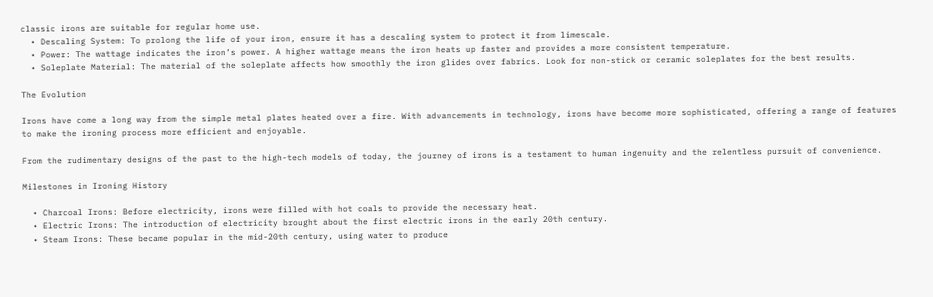classic irons are suitable for regular home use.
  • Descaling System: To prolong the life of your iron, ensure it has a descaling system to protect it from limescale.
  • Power: The wattage indicates the iron’s power. A higher wattage means the iron heats up faster and provides a more consistent temperature.
  • Soleplate Material: The material of the soleplate affects how smoothly the iron glides over fabrics. Look for non-stick or ceramic soleplates for the best results.

The Evolution

Irons have come a long way from the simple metal plates heated over a fire. With advancements in technology, irons have become more sophisticated, offering a range of features to make the ironing process more efficient and enjoyable.

From the rudimentary designs of the past to the high-tech models of today, the journey of irons is a testament to human ingenuity and the relentless pursuit of convenience.

Milestones in Ironing History

  • Charcoal Irons: Before electricity, irons were filled with hot coals to provide the necessary heat.
  • Electric Irons: The introduction of electricity brought about the first electric irons in the early 20th century.
  • Steam Irons: These became popular in the mid-20th century, using water to produce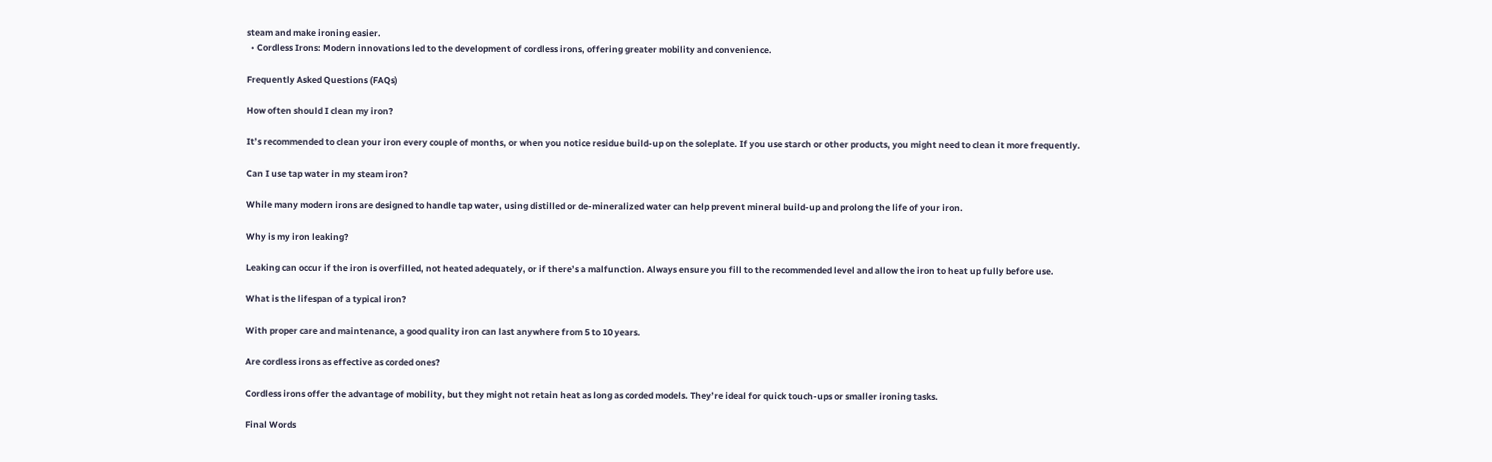steam and make ironing easier.
  • Cordless Irons: Modern innovations led to the development of cordless irons, offering greater mobility and convenience.

Frequently Asked Questions (FAQs)

How often should I clean my iron?

It’s recommended to clean your iron every couple of months, or when you notice residue build-up on the soleplate. If you use starch or other products, you might need to clean it more frequently.

Can I use tap water in my steam iron?

While many modern irons are designed to handle tap water, using distilled or de-mineralized water can help prevent mineral build-up and prolong the life of your iron.

Why is my iron leaking?

Leaking can occur if the iron is overfilled, not heated adequately, or if there’s a malfunction. Always ensure you fill to the recommended level and allow the iron to heat up fully before use.

What is the lifespan of a typical iron?

With proper care and maintenance, a good quality iron can last anywhere from 5 to 10 years.

Are cordless irons as effective as corded ones?

Cordless irons offer the advantage of mobility, but they might not retain heat as long as corded models. They’re ideal for quick touch-ups or smaller ironing tasks.

Final Words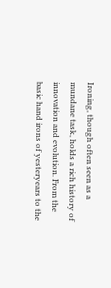Ironing, though often seen as a mundane task, holds a rich history of innovation and evolution. From the basic hand irons of yesteryears to the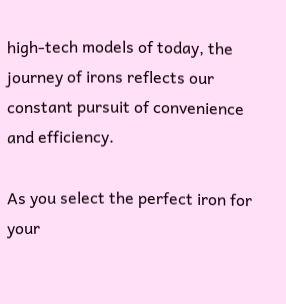high-tech models of today, the journey of irons reflects our constant pursuit of convenience and efficiency.

As you select the perfect iron for your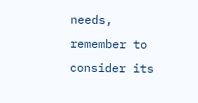needs, remember to consider its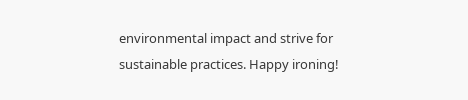environmental impact and strive for sustainable practices. Happy ironing!